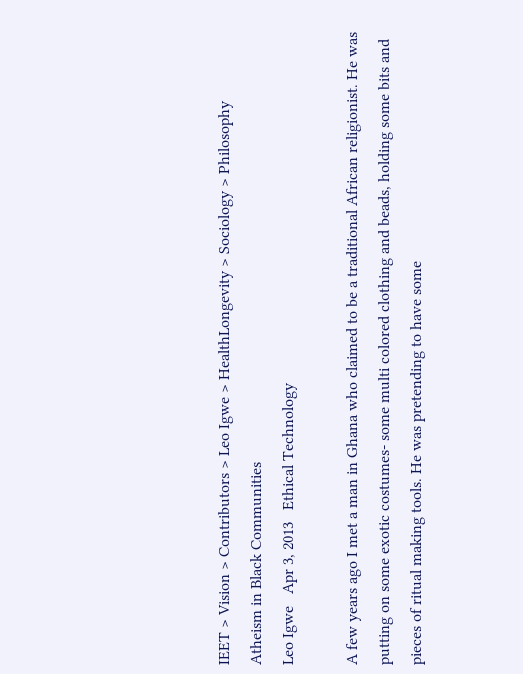IEET > Vision > Contributors > Leo Igwe > HealthLongevity > Sociology > Philosophy
Atheism in Black Communities
Leo Igwe   Apr 3, 2013   Ethical Technology

A few years ago I met a man in Ghana who claimed to be a traditional African religionist. He was putting on some exotic costumes- some multi colored clothing and beads, holding some bits and pieces of ritual making tools. He was pretending to have some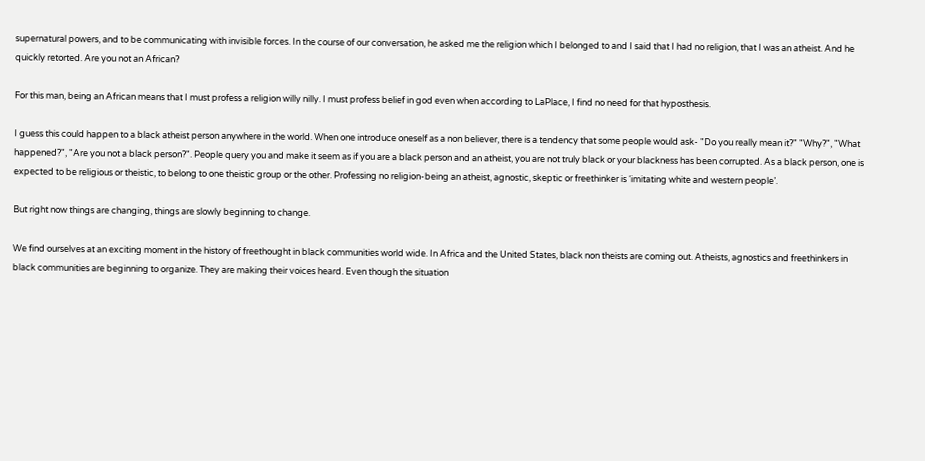supernatural powers, and to be communicating with invisible forces. In the course of our conversation, he asked me the religion which I belonged to and I said that I had no religion, that I was an atheist. And he quickly retorted. Are you not an African?

For this man, being an African means that I must profess a religion willy nilly. I must profess belief in god even when according to LaPlace, I find no need for that hyposthesis.

I guess this could happen to a black atheist person anywhere in the world. When one introduce oneself as a non believer, there is a tendency that some people would ask- "Do you really mean it?" "Why?", "What happened?", "Are you not a black person?". People query you and make it seem as if you are a black person and an atheist, you are not truly black or your blackness has been corrupted. As a black person, one is expected to be religious or theistic, to belong to one theistic group or the other. Professing no religion-being an atheist, agnostic, skeptic or freethinker is ‘imitating white and western people’.

But right now things are changing, things are slowly beginning to change.

We find ourselves at an exciting moment in the history of freethought in black communities world wide. In Africa and the United States, black non theists are coming out. Atheists, agnostics and freethinkers in black communities are beginning to organize. They are making their voices heard. Even though the situation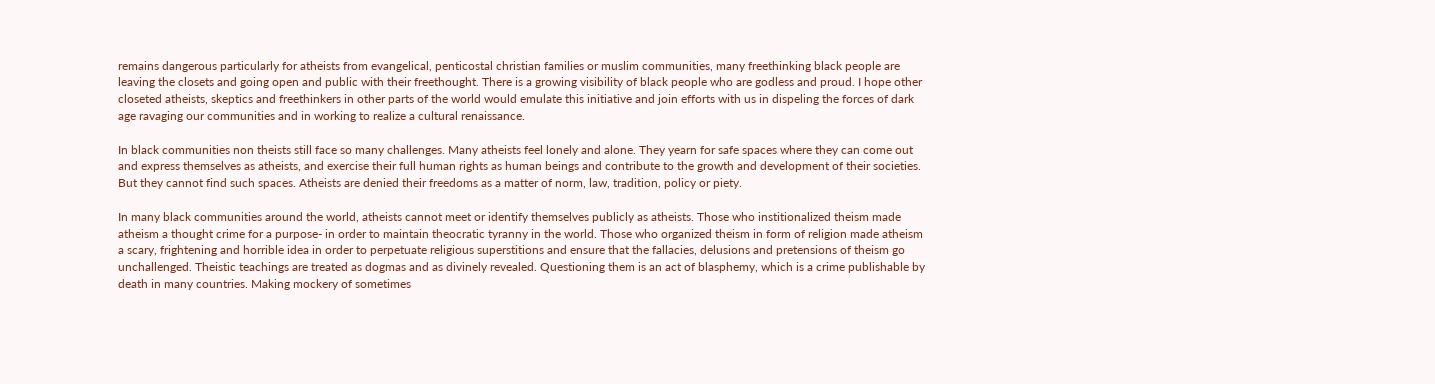remains dangerous particularly for atheists from evangelical, penticostal christian families or muslim communities, many freethinking black people are leaving the closets and going open and public with their freethought. There is a growing visibility of black people who are godless and proud. I hope other closeted atheists, skeptics and freethinkers in other parts of the world would emulate this initiative and join efforts with us in dispeling the forces of dark age ravaging our communities and in working to realize a cultural renaissance.

In black communities non theists still face so many challenges. Many atheists feel lonely and alone. They yearn for safe spaces where they can come out and express themselves as atheists, and exercise their full human rights as human beings and contribute to the growth and development of their societies. But they cannot find such spaces. Atheists are denied their freedoms as a matter of norm, law, tradition, policy or piety.

In many black communities around the world, atheists cannot meet or identify themselves publicly as atheists. Those who institionalized theism made atheism a thought crime for a purpose- in order to maintain theocratic tyranny in the world. Those who organized theism in form of religion made atheism a scary, frightening and horrible idea in order to perpetuate religious superstitions and ensure that the fallacies, delusions and pretensions of theism go unchallenged. Theistic teachings are treated as dogmas and as divinely revealed. Questioning them is an act of blasphemy, which is a crime publishable by death in many countries. Making mockery of sometimes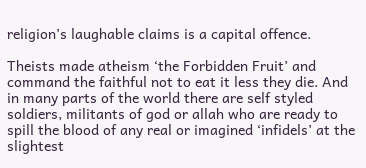religion’s laughable claims is a capital offence.

Theists made atheism ‘the Forbidden Fruit’ and command the faithful not to eat it less they die. And in many parts of the world there are self styled soldiers, militants of god or allah who are ready to spill the blood of any real or imagined ‘infidels’ at the slightest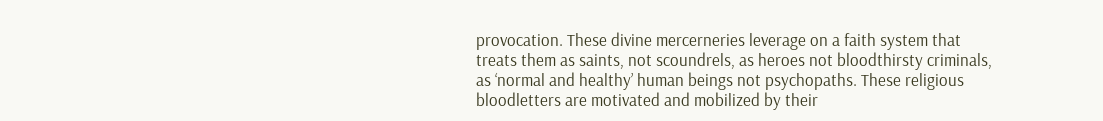provocation. These divine mercerneries leverage on a faith system that treats them as saints, not scoundrels, as heroes not bloodthirsty criminals, as ‘normal and healthy’ human beings not psychopaths. These religious bloodletters are motivated and mobilized by their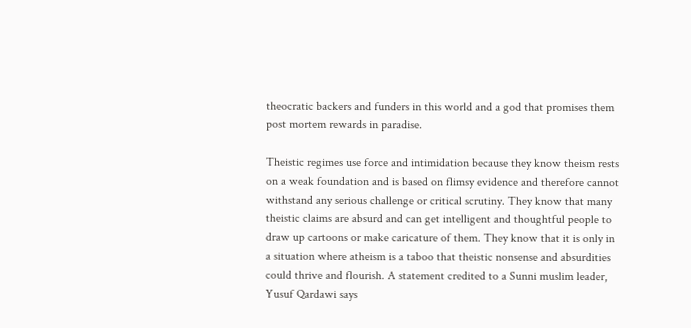theocratic backers and funders in this world and a god that promises them post mortem rewards in paradise.

Theistic regimes use force and intimidation because they know theism rests on a weak foundation and is based on flimsy evidence and therefore cannot withstand any serious challenge or critical scrutiny. They know that many theistic claims are absurd and can get intelligent and thoughtful people to draw up cartoons or make caricature of them. They know that it is only in a situation where atheism is a taboo that theistic nonsense and absurdities could thrive and flourish. A statement credited to a Sunni muslim leader, Yusuf Qardawi says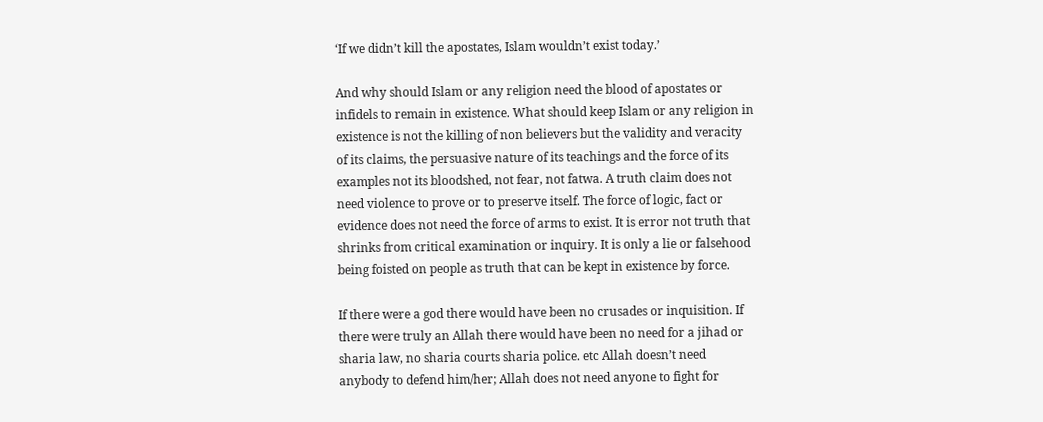‘If we didn’t kill the apostates, Islam wouldn’t exist today.’

And why should Islam or any religion need the blood of apostates or infidels to remain in existence. What should keep Islam or any religion in existence is not the killing of non believers but the validity and veracity of its claims, the persuasive nature of its teachings and the force of its examples not its bloodshed, not fear, not fatwa. A truth claim does not need violence to prove or to preserve itself. The force of logic, fact or evidence does not need the force of arms to exist. It is error not truth that shrinks from critical examination or inquiry. It is only a lie or falsehood being foisted on people as truth that can be kept in existence by force.

If there were a god there would have been no crusades or inquisition. If there were truly an Allah there would have been no need for a jihad or sharia law, no sharia courts sharia police. etc Allah doesn’t need anybody to defend him/her; Allah does not need anyone to fight for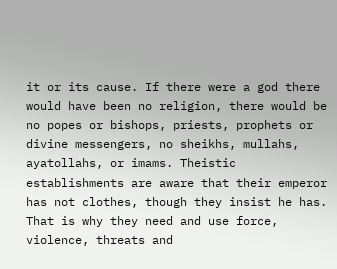it or its cause. If there were a god there would have been no religion, there would be no popes or bishops, priests, prophets or divine messengers, no sheikhs, mullahs, ayatollahs, or imams. Theistic establishments are aware that their emperor has not clothes, though they insist he has. That is why they need and use force, violence, threats and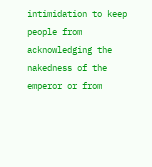intimidation to keep people from acknowledging the nakedness of the emperor or from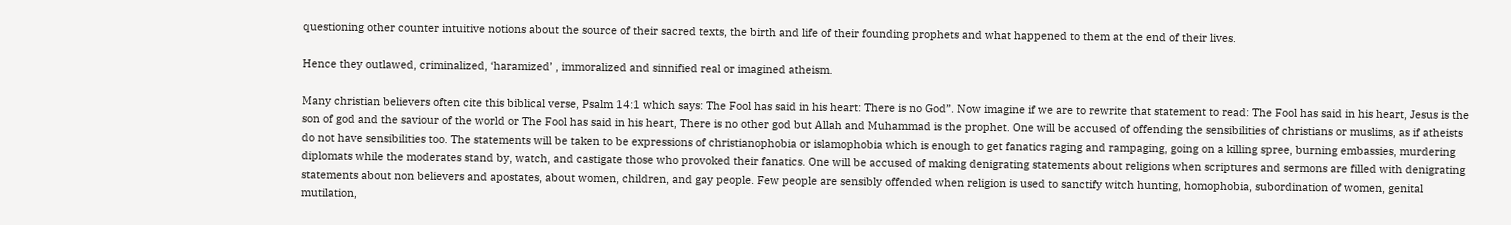questioning other counter intuitive notions about the source of their sacred texts, the birth and life of their founding prophets and what happened to them at the end of their lives.

Hence they outlawed, criminalized, ‘haramized’ , immoralized and sinnified real or imagined atheism.

Many christian believers often cite this biblical verse, Psalm 14:1 which says: The Fool has said in his heart: There is no God”. Now imagine if we are to rewrite that statement to read: The Fool has said in his heart, Jesus is the son of god and the saviour of the world or The Fool has said in his heart, There is no other god but Allah and Muhammad is the prophet. One will be accused of offending the sensibilities of christians or muslims, as if atheists do not have sensibilities too. The statements will be taken to be expressions of christianophobia or islamophobia which is enough to get fanatics raging and rampaging, going on a killing spree, burning embassies, murdering diplomats while the moderates stand by, watch, and castigate those who provoked their fanatics. One will be accused of making denigrating statements about religions when scriptures and sermons are filled with denigrating statements about non believers and apostates, about women, children, and gay people. Few people are sensibly offended when religion is used to sanctify witch hunting, homophobia, subordination of women, genital mutilation,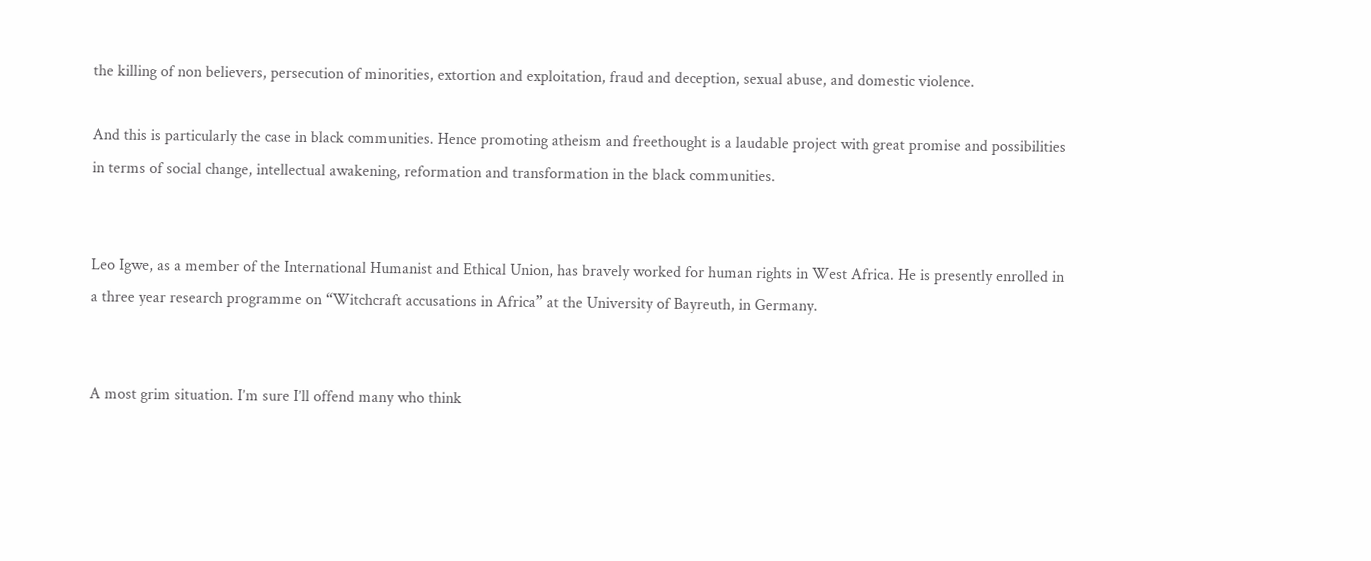the killing of non believers, persecution of minorities, extortion and exploitation, fraud and deception, sexual abuse, and domestic violence.

And this is particularly the case in black communities. Hence promoting atheism and freethought is a laudable project with great promise and possibilities in terms of social change, intellectual awakening, reformation and transformation in the black communities.


Leo Igwe, as a member of the International Humanist and Ethical Union, has bravely worked for human rights in West Africa. He is presently enrolled in a three year research programme on “Witchcraft accusations in Africa” at the University of Bayreuth, in Germany.


A most grim situation. I’m sure I’ll offend many who think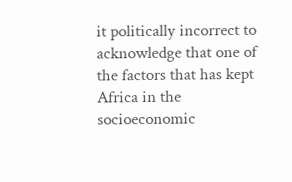it politically incorrect to acknowledge that one of the factors that has kept Africa in the socioeconomic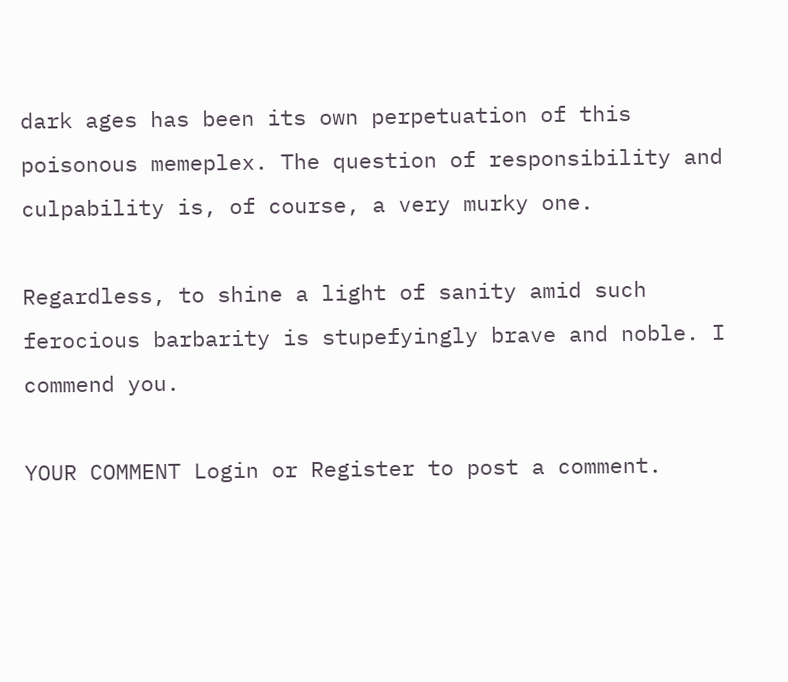dark ages has been its own perpetuation of this poisonous memeplex. The question of responsibility and culpability is, of course, a very murky one.

Regardless, to shine a light of sanity amid such ferocious barbarity is stupefyingly brave and noble. I commend you.

YOUR COMMENT Login or Register to post a comment.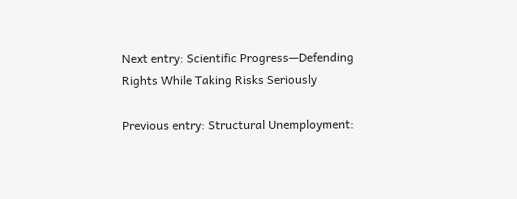Next entry: Scientific Progress—Defending Rights While Taking Risks Seriously

Previous entry: Structural Unemployment: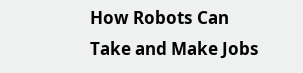How Robots Can Take and Make Jobs